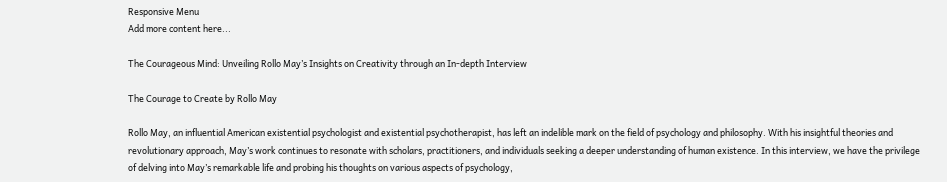Responsive Menu
Add more content here...

The Courageous Mind: Unveiling Rollo May’s Insights on Creativity through an In-depth Interview

The Courage to Create by Rollo May

Rollo May, an influential American existential psychologist and existential psychotherapist, has left an indelible mark on the field of psychology and philosophy. With his insightful theories and revolutionary approach, May’s work continues to resonate with scholars, practitioners, and individuals seeking a deeper understanding of human existence. In this interview, we have the privilege of delving into May’s remarkable life and probing his thoughts on various aspects of psychology,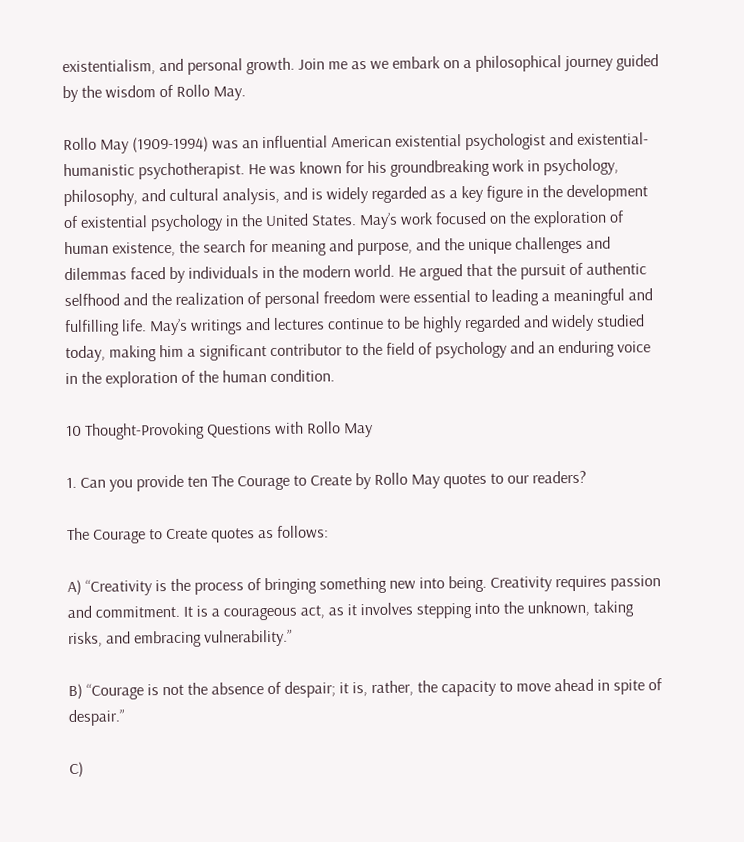existentialism, and personal growth. Join me as we embark on a philosophical journey guided by the wisdom of Rollo May.

Rollo May (1909-1994) was an influential American existential psychologist and existential-humanistic psychotherapist. He was known for his groundbreaking work in psychology, philosophy, and cultural analysis, and is widely regarded as a key figure in the development of existential psychology in the United States. May’s work focused on the exploration of human existence, the search for meaning and purpose, and the unique challenges and dilemmas faced by individuals in the modern world. He argued that the pursuit of authentic selfhood and the realization of personal freedom were essential to leading a meaningful and fulfilling life. May’s writings and lectures continue to be highly regarded and widely studied today, making him a significant contributor to the field of psychology and an enduring voice in the exploration of the human condition.

10 Thought-Provoking Questions with Rollo May

1. Can you provide ten The Courage to Create by Rollo May quotes to our readers?

The Courage to Create quotes as follows:

A) “Creativity is the process of bringing something new into being. Creativity requires passion and commitment. It is a courageous act, as it involves stepping into the unknown, taking risks, and embracing vulnerability.”

B) “Courage is not the absence of despair; it is, rather, the capacity to move ahead in spite of despair.”

C)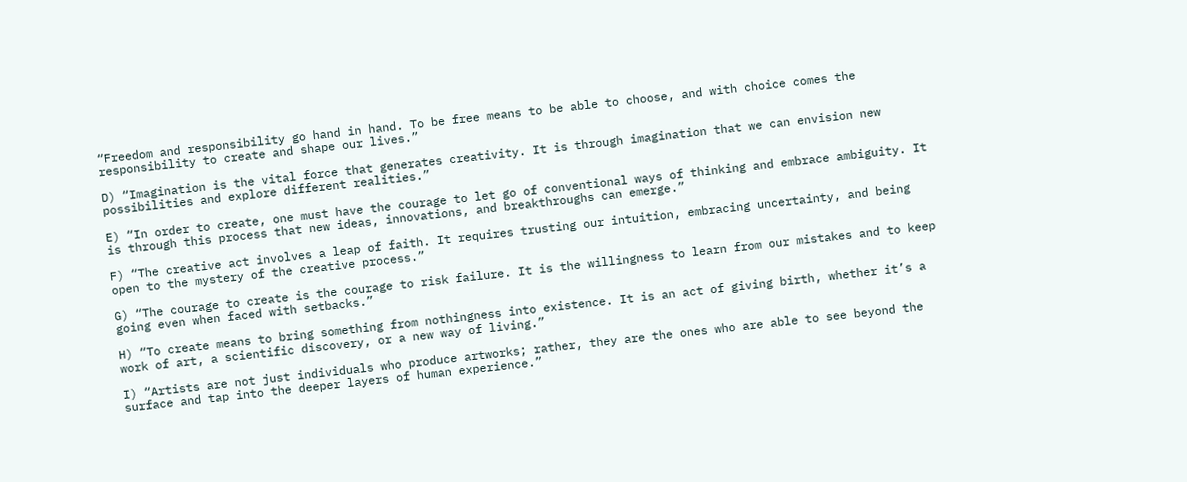“Freedom and responsibility go hand in hand. To be free means to be able to choose, and with choice comes the responsibility to create and shape our lives.”

D) “Imagination is the vital force that generates creativity. It is through imagination that we can envision new possibilities and explore different realities.”

E) “In order to create, one must have the courage to let go of conventional ways of thinking and embrace ambiguity. It is through this process that new ideas, innovations, and breakthroughs can emerge.”

F) “The creative act involves a leap of faith. It requires trusting our intuition, embracing uncertainty, and being open to the mystery of the creative process.”

G) “The courage to create is the courage to risk failure. It is the willingness to learn from our mistakes and to keep going even when faced with setbacks.”

H) “To create means to bring something from nothingness into existence. It is an act of giving birth, whether it’s a work of art, a scientific discovery, or a new way of living.”

I) “Artists are not just individuals who produce artworks; rather, they are the ones who are able to see beyond the surface and tap into the deeper layers of human experience.”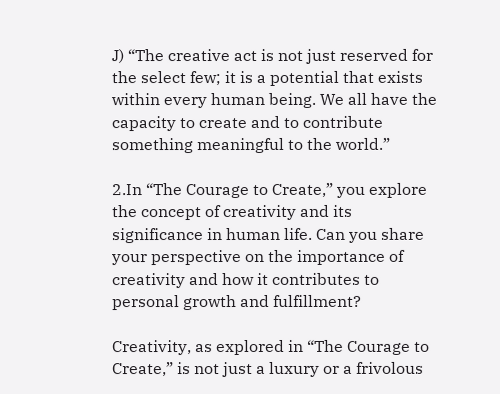J) “The creative act is not just reserved for the select few; it is a potential that exists within every human being. We all have the capacity to create and to contribute something meaningful to the world.”

2.In “The Courage to Create,” you explore the concept of creativity and its significance in human life. Can you share your perspective on the importance of creativity and how it contributes to personal growth and fulfillment?

Creativity, as explored in “The Courage to Create,” is not just a luxury or a frivolous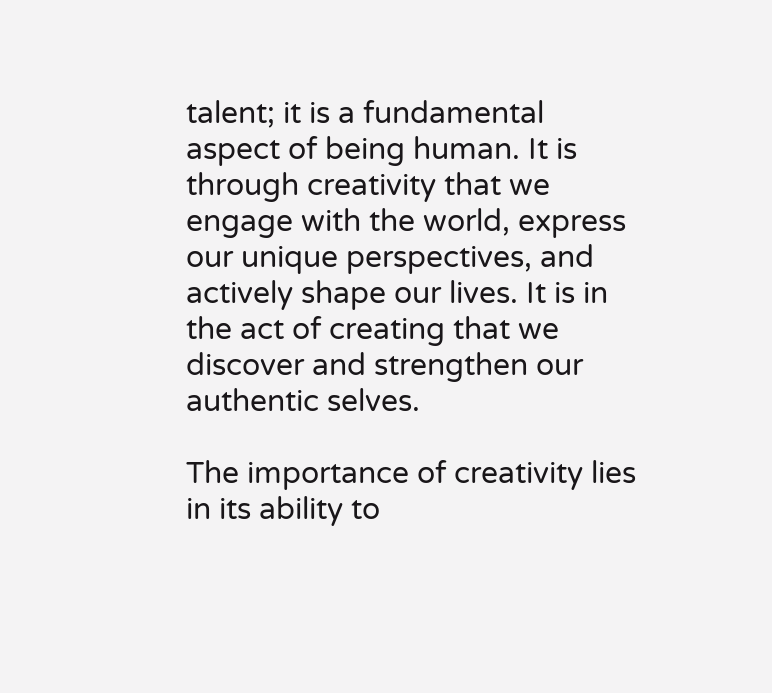talent; it is a fundamental aspect of being human. It is through creativity that we engage with the world, express our unique perspectives, and actively shape our lives. It is in the act of creating that we discover and strengthen our authentic selves.

The importance of creativity lies in its ability to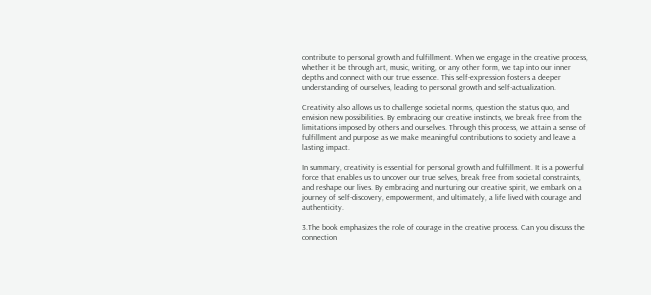contribute to personal growth and fulfillment. When we engage in the creative process, whether it be through art, music, writing, or any other form, we tap into our inner depths and connect with our true essence. This self-expression fosters a deeper understanding of ourselves, leading to personal growth and self-actualization.

Creativity also allows us to challenge societal norms, question the status quo, and envision new possibilities. By embracing our creative instincts, we break free from the limitations imposed by others and ourselves. Through this process, we attain a sense of fulfillment and purpose as we make meaningful contributions to society and leave a lasting impact.

In summary, creativity is essential for personal growth and fulfillment. It is a powerful force that enables us to uncover our true selves, break free from societal constraints, and reshape our lives. By embracing and nurturing our creative spirit, we embark on a journey of self-discovery, empowerment, and ultimately, a life lived with courage and authenticity.

3.The book emphasizes the role of courage in the creative process. Can you discuss the connection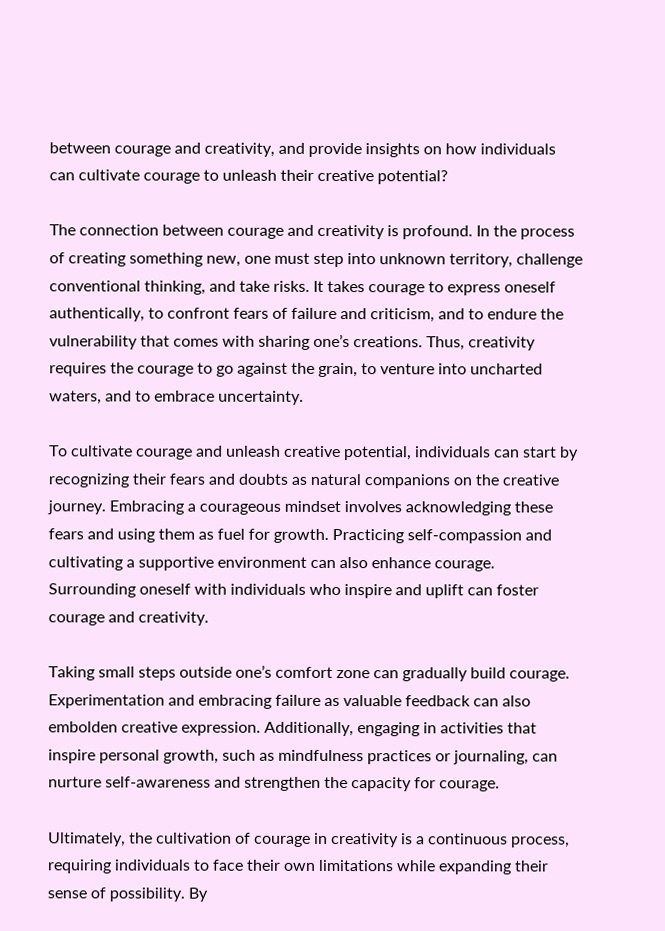between courage and creativity, and provide insights on how individuals can cultivate courage to unleash their creative potential?

The connection between courage and creativity is profound. In the process of creating something new, one must step into unknown territory, challenge conventional thinking, and take risks. It takes courage to express oneself authentically, to confront fears of failure and criticism, and to endure the vulnerability that comes with sharing one’s creations. Thus, creativity requires the courage to go against the grain, to venture into uncharted waters, and to embrace uncertainty.

To cultivate courage and unleash creative potential, individuals can start by recognizing their fears and doubts as natural companions on the creative journey. Embracing a courageous mindset involves acknowledging these fears and using them as fuel for growth. Practicing self-compassion and cultivating a supportive environment can also enhance courage. Surrounding oneself with individuals who inspire and uplift can foster courage and creativity.

Taking small steps outside one’s comfort zone can gradually build courage. Experimentation and embracing failure as valuable feedback can also embolden creative expression. Additionally, engaging in activities that inspire personal growth, such as mindfulness practices or journaling, can nurture self-awareness and strengthen the capacity for courage.

Ultimately, the cultivation of courage in creativity is a continuous process, requiring individuals to face their own limitations while expanding their sense of possibility. By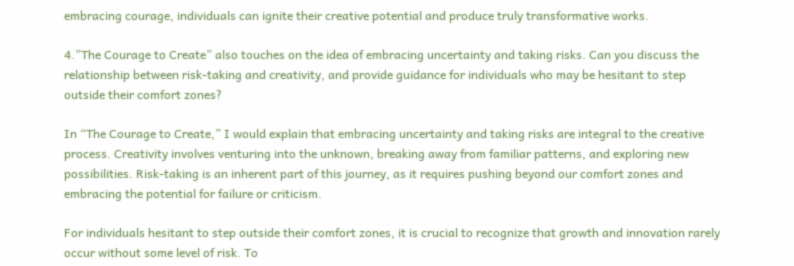embracing courage, individuals can ignite their creative potential and produce truly transformative works.

4.”The Courage to Create” also touches on the idea of embracing uncertainty and taking risks. Can you discuss the relationship between risk-taking and creativity, and provide guidance for individuals who may be hesitant to step outside their comfort zones?

In “The Courage to Create,” I would explain that embracing uncertainty and taking risks are integral to the creative process. Creativity involves venturing into the unknown, breaking away from familiar patterns, and exploring new possibilities. Risk-taking is an inherent part of this journey, as it requires pushing beyond our comfort zones and embracing the potential for failure or criticism.

For individuals hesitant to step outside their comfort zones, it is crucial to recognize that growth and innovation rarely occur without some level of risk. To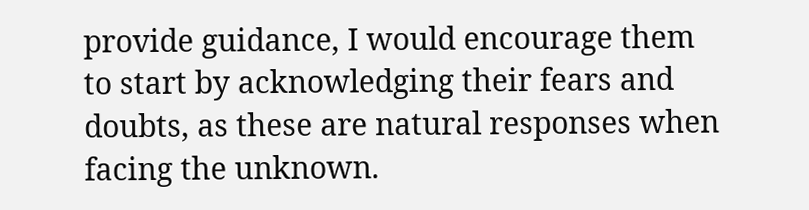provide guidance, I would encourage them to start by acknowledging their fears and doubts, as these are natural responses when facing the unknown.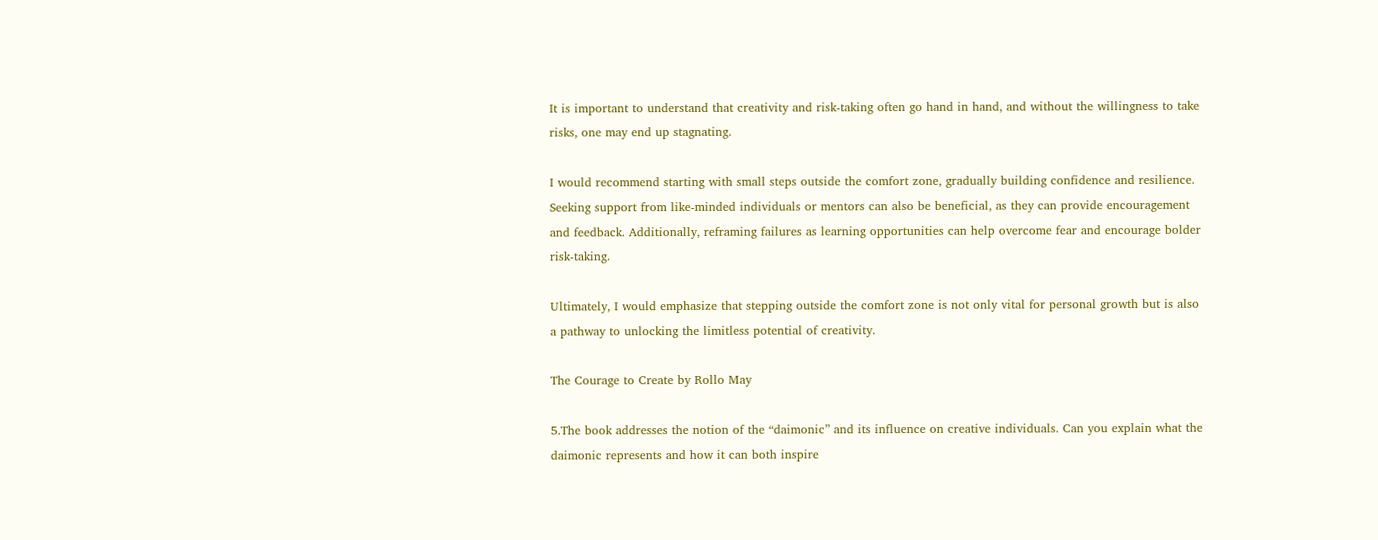It is important to understand that creativity and risk-taking often go hand in hand, and without the willingness to take risks, one may end up stagnating.

I would recommend starting with small steps outside the comfort zone, gradually building confidence and resilience. Seeking support from like-minded individuals or mentors can also be beneficial, as they can provide encouragement and feedback. Additionally, reframing failures as learning opportunities can help overcome fear and encourage bolder risk-taking.

Ultimately, I would emphasize that stepping outside the comfort zone is not only vital for personal growth but is also a pathway to unlocking the limitless potential of creativity.

The Courage to Create by Rollo May

5.The book addresses the notion of the “daimonic” and its influence on creative individuals. Can you explain what the daimonic represents and how it can both inspire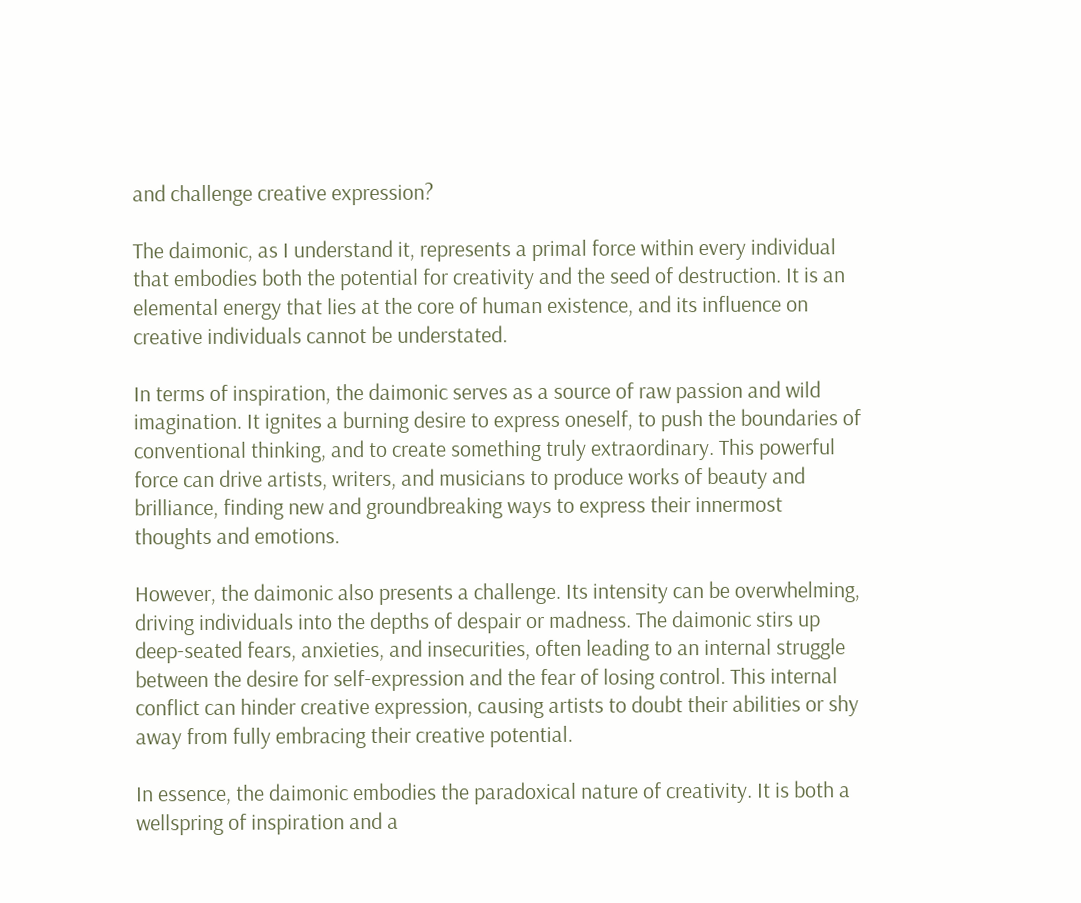and challenge creative expression?

The daimonic, as I understand it, represents a primal force within every individual that embodies both the potential for creativity and the seed of destruction. It is an elemental energy that lies at the core of human existence, and its influence on creative individuals cannot be understated.

In terms of inspiration, the daimonic serves as a source of raw passion and wild imagination. It ignites a burning desire to express oneself, to push the boundaries of conventional thinking, and to create something truly extraordinary. This powerful force can drive artists, writers, and musicians to produce works of beauty and brilliance, finding new and groundbreaking ways to express their innermost thoughts and emotions.

However, the daimonic also presents a challenge. Its intensity can be overwhelming, driving individuals into the depths of despair or madness. The daimonic stirs up deep-seated fears, anxieties, and insecurities, often leading to an internal struggle between the desire for self-expression and the fear of losing control. This internal conflict can hinder creative expression, causing artists to doubt their abilities or shy away from fully embracing their creative potential.

In essence, the daimonic embodies the paradoxical nature of creativity. It is both a wellspring of inspiration and a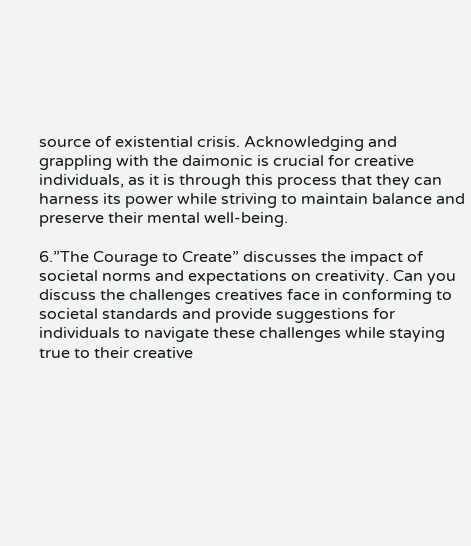source of existential crisis. Acknowledging and grappling with the daimonic is crucial for creative individuals, as it is through this process that they can harness its power while striving to maintain balance and preserve their mental well-being.

6.”The Courage to Create” discusses the impact of societal norms and expectations on creativity. Can you discuss the challenges creatives face in conforming to societal standards and provide suggestions for individuals to navigate these challenges while staying true to their creative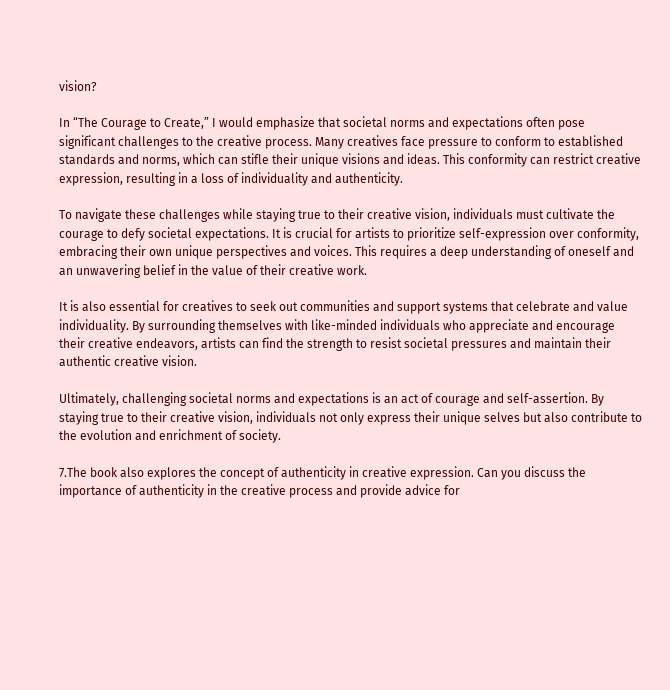vision?

In “The Courage to Create,” I would emphasize that societal norms and expectations often pose significant challenges to the creative process. Many creatives face pressure to conform to established standards and norms, which can stifle their unique visions and ideas. This conformity can restrict creative expression, resulting in a loss of individuality and authenticity.

To navigate these challenges while staying true to their creative vision, individuals must cultivate the courage to defy societal expectations. It is crucial for artists to prioritize self-expression over conformity, embracing their own unique perspectives and voices. This requires a deep understanding of oneself and an unwavering belief in the value of their creative work.

It is also essential for creatives to seek out communities and support systems that celebrate and value individuality. By surrounding themselves with like-minded individuals who appreciate and encourage their creative endeavors, artists can find the strength to resist societal pressures and maintain their authentic creative vision.

Ultimately, challenging societal norms and expectations is an act of courage and self-assertion. By staying true to their creative vision, individuals not only express their unique selves but also contribute to the evolution and enrichment of society.

7.The book also explores the concept of authenticity in creative expression. Can you discuss the importance of authenticity in the creative process and provide advice for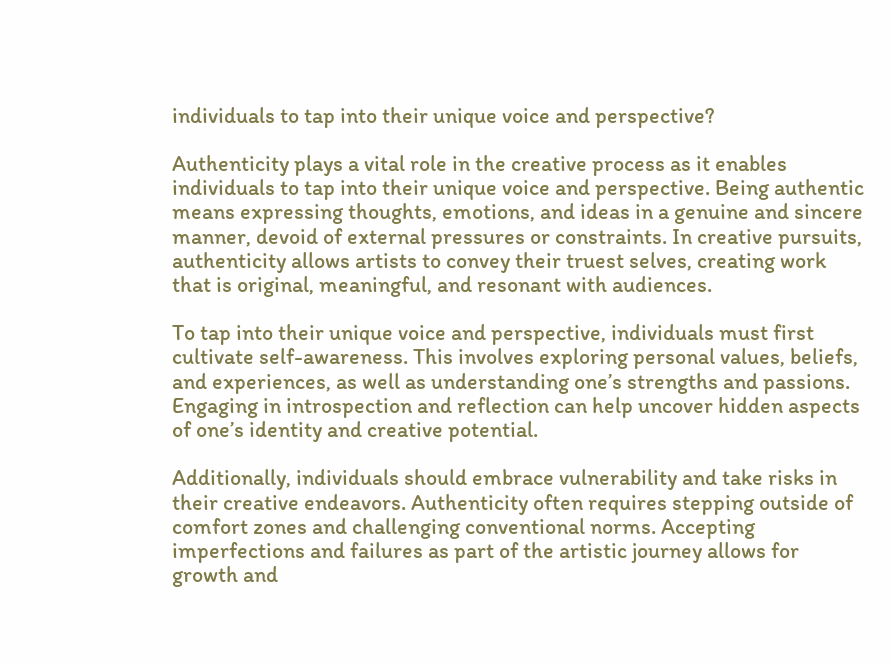individuals to tap into their unique voice and perspective?

Authenticity plays a vital role in the creative process as it enables individuals to tap into their unique voice and perspective. Being authentic means expressing thoughts, emotions, and ideas in a genuine and sincere manner, devoid of external pressures or constraints. In creative pursuits, authenticity allows artists to convey their truest selves, creating work that is original, meaningful, and resonant with audiences.

To tap into their unique voice and perspective, individuals must first cultivate self-awareness. This involves exploring personal values, beliefs, and experiences, as well as understanding one’s strengths and passions. Engaging in introspection and reflection can help uncover hidden aspects of one’s identity and creative potential.

Additionally, individuals should embrace vulnerability and take risks in their creative endeavors. Authenticity often requires stepping outside of comfort zones and challenging conventional norms. Accepting imperfections and failures as part of the artistic journey allows for growth and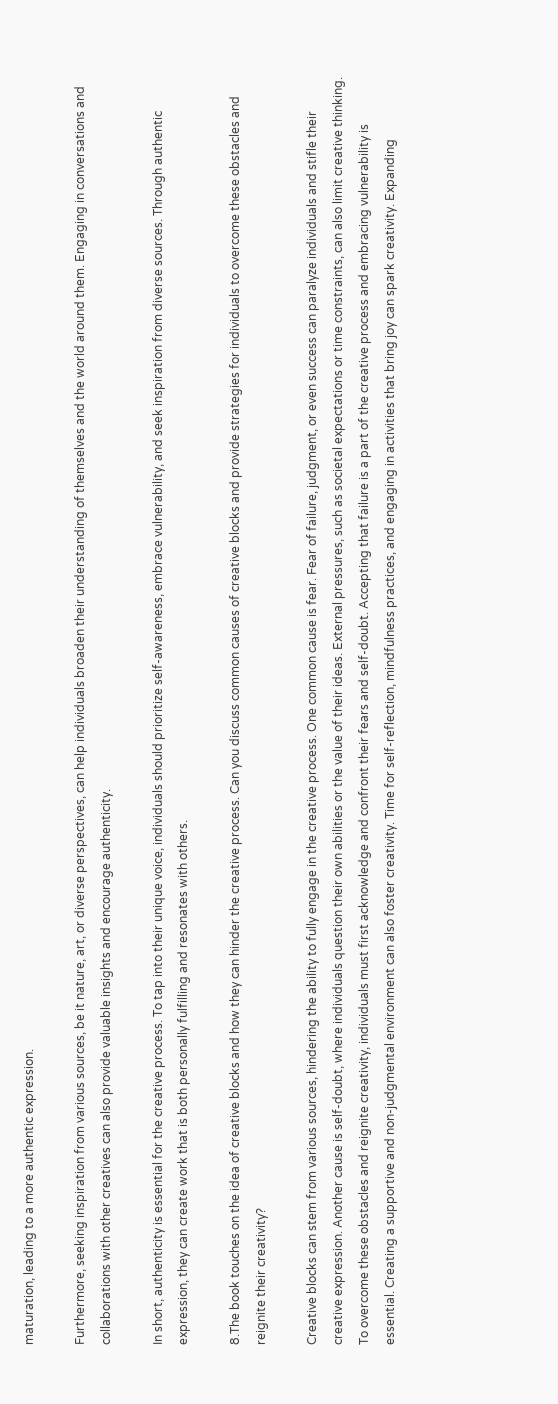maturation, leading to a more authentic expression.

Furthermore, seeking inspiration from various sources, be it nature, art, or diverse perspectives, can help individuals broaden their understanding of themselves and the world around them. Engaging in conversations and collaborations with other creatives can also provide valuable insights and encourage authenticity.

In short, authenticity is essential for the creative process. To tap into their unique voice, individuals should prioritize self-awareness, embrace vulnerability, and seek inspiration from diverse sources. Through authentic expression, they can create work that is both personally fulfilling and resonates with others.

8.The book touches on the idea of creative blocks and how they can hinder the creative process. Can you discuss common causes of creative blocks and provide strategies for individuals to overcome these obstacles and reignite their creativity?

Creative blocks can stem from various sources, hindering the ability to fully engage in the creative process. One common cause is fear. Fear of failure, judgment, or even success can paralyze individuals and stifle their creative expression. Another cause is self-doubt, where individuals question their own abilities or the value of their ideas. External pressures, such as societal expectations or time constraints, can also limit creative thinking. To overcome these obstacles and reignite creativity, individuals must first acknowledge and confront their fears and self-doubt. Accepting that failure is a part of the creative process and embracing vulnerability is essential. Creating a supportive and non-judgmental environment can also foster creativity. Time for self-reflection, mindfulness practices, and engaging in activities that bring joy can spark creativity. Expanding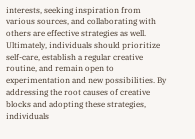interests, seeking inspiration from various sources, and collaborating with others are effective strategies as well. Ultimately, individuals should prioritize self-care, establish a regular creative routine, and remain open to experimentation and new possibilities. By addressing the root causes of creative blocks and adopting these strategies, individuals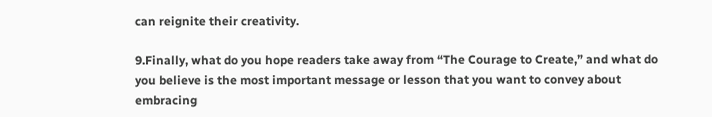can reignite their creativity.

9.Finally, what do you hope readers take away from “The Courage to Create,” and what do you believe is the most important message or lesson that you want to convey about embracing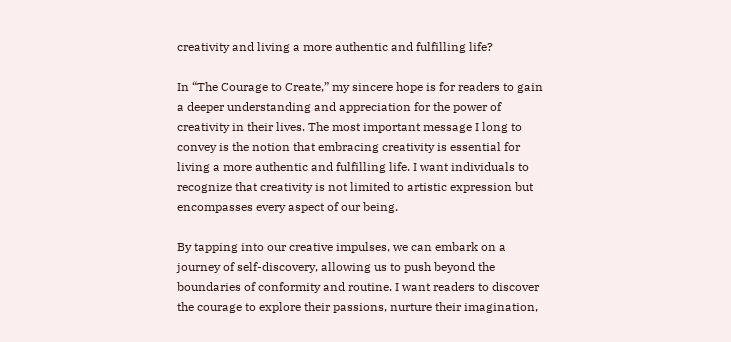creativity and living a more authentic and fulfilling life?

In “The Courage to Create,” my sincere hope is for readers to gain a deeper understanding and appreciation for the power of creativity in their lives. The most important message I long to convey is the notion that embracing creativity is essential for living a more authentic and fulfilling life. I want individuals to recognize that creativity is not limited to artistic expression but encompasses every aspect of our being.

By tapping into our creative impulses, we can embark on a journey of self-discovery, allowing us to push beyond the boundaries of conformity and routine. I want readers to discover the courage to explore their passions, nurture their imagination,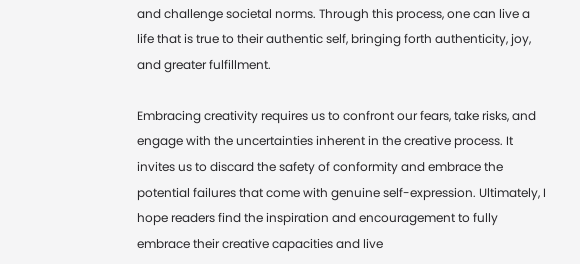and challenge societal norms. Through this process, one can live a life that is true to their authentic self, bringing forth authenticity, joy, and greater fulfillment.

Embracing creativity requires us to confront our fears, take risks, and engage with the uncertainties inherent in the creative process. It invites us to discard the safety of conformity and embrace the potential failures that come with genuine self-expression. Ultimately, I hope readers find the inspiration and encouragement to fully embrace their creative capacities and live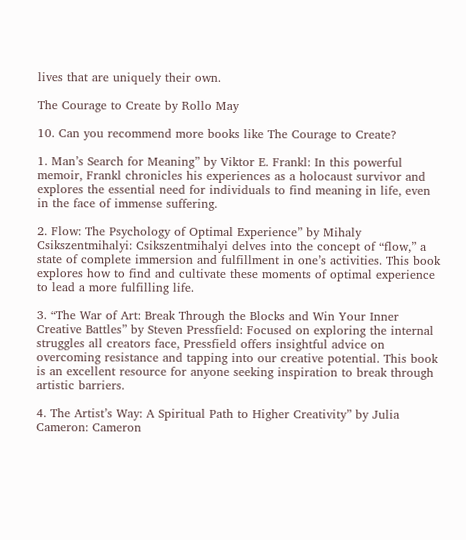lives that are uniquely their own.

The Courage to Create by Rollo May

10. Can you recommend more books like The Courage to Create?

1. Man’s Search for Meaning” by Viktor E. Frankl: In this powerful memoir, Frankl chronicles his experiences as a holocaust survivor and explores the essential need for individuals to find meaning in life, even in the face of immense suffering.

2. Flow: The Psychology of Optimal Experience” by Mihaly Csikszentmihalyi: Csikszentmihalyi delves into the concept of “flow,” a state of complete immersion and fulfillment in one’s activities. This book explores how to find and cultivate these moments of optimal experience to lead a more fulfilling life.

3. “The War of Art: Break Through the Blocks and Win Your Inner Creative Battles” by Steven Pressfield: Focused on exploring the internal struggles all creators face, Pressfield offers insightful advice on overcoming resistance and tapping into our creative potential. This book is an excellent resource for anyone seeking inspiration to break through artistic barriers.

4. The Artist’s Way: A Spiritual Path to Higher Creativity” by Julia Cameron: Cameron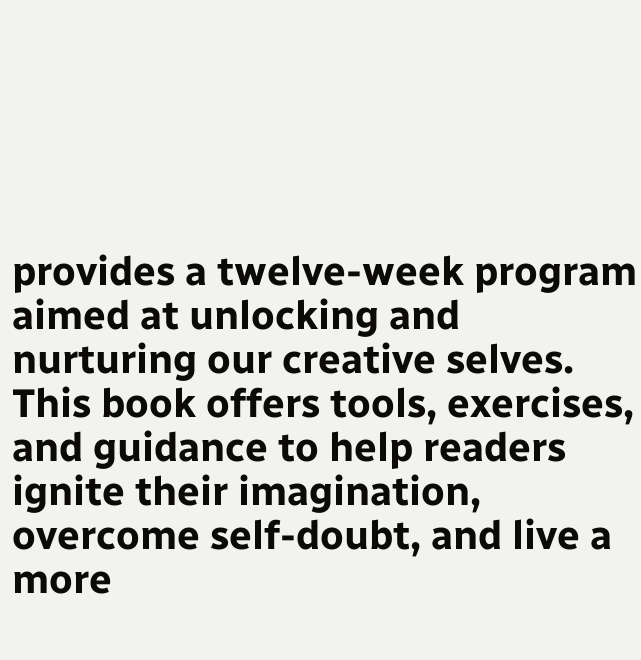provides a twelve-week program aimed at unlocking and nurturing our creative selves. This book offers tools, exercises, and guidance to help readers ignite their imagination, overcome self-doubt, and live a more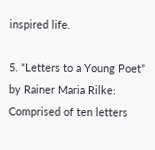inspired life.

5. “Letters to a Young Poet” by Rainer Maria Rilke: Comprised of ten letters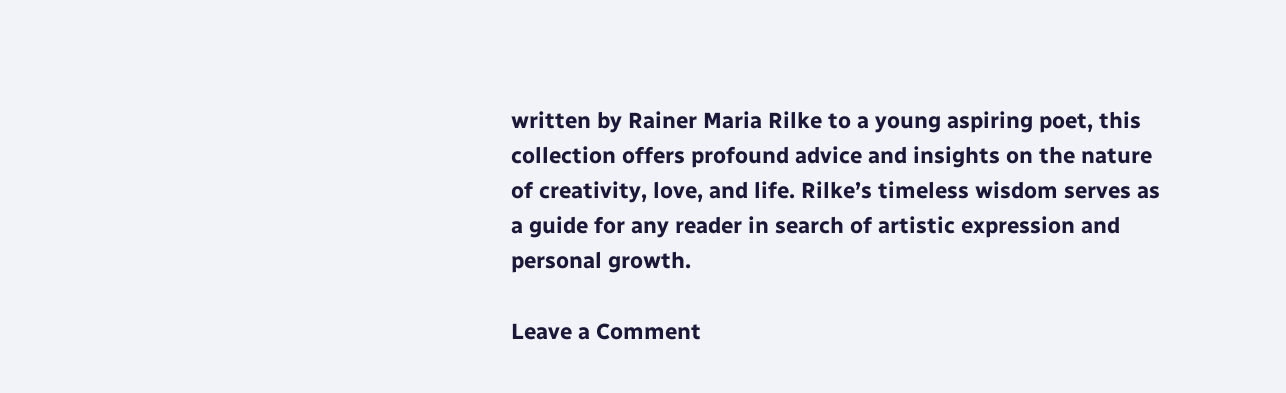written by Rainer Maria Rilke to a young aspiring poet, this collection offers profound advice and insights on the nature of creativity, love, and life. Rilke’s timeless wisdom serves as a guide for any reader in search of artistic expression and personal growth.

Leave a Comment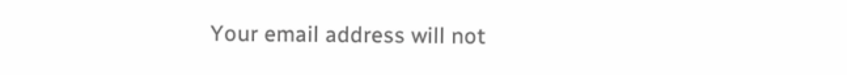Your email address will not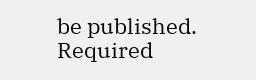be published. Required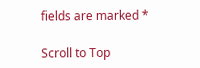fields are marked *

Scroll to Top